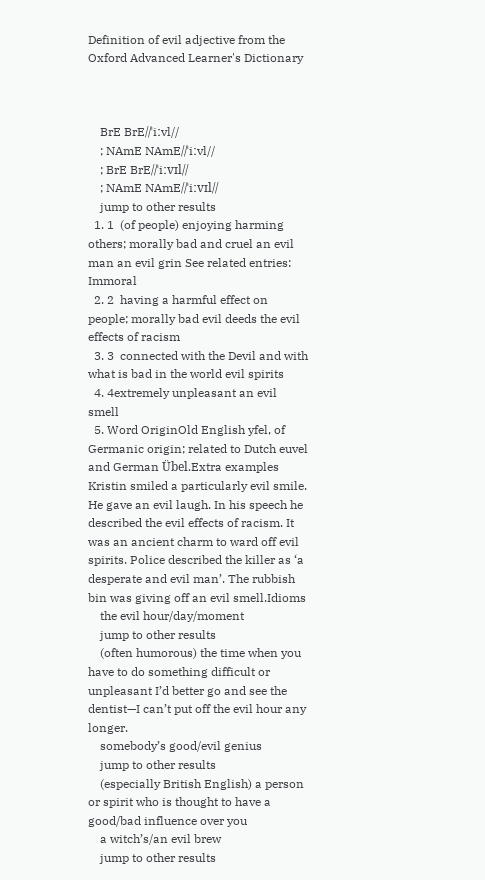Definition of evil adjective from the Oxford Advanced Learner's Dictionary



    BrE BrE//ˈiːvl//
    ; NAmE NAmE//ˈiːvl//
    ; BrE BrE//ˈiːvɪl//
    ; NAmE NAmE//ˈiːvɪl//
    jump to other results
  1. 1  (of people) enjoying harming others; morally bad and cruel an evil man an evil grin See related entries: Immoral
  2. 2  having a harmful effect on people; morally bad evil deeds the evil effects of racism
  3. 3  connected with the Devil and with what is bad in the world evil spirits
  4. 4extremely unpleasant an evil smell
  5. Word OriginOld English yfel, of Germanic origin; related to Dutch euvel and German Übel.Extra examples Kristin smiled a particularly evil smile. He gave an evil laugh. In his speech he described the evil effects of racism. It was an ancient charm to ward off evil spirits. Police described the killer as ‘a desperate and evil man’. The rubbish bin was giving off an evil smell.Idioms
    the evil hour/day/moment
    jump to other results
    (often humorous) the time when you have to do something difficult or unpleasant I’d better go and see the dentist—I can’t put off the evil hour any longer.
    somebody’s good/evil genius
    jump to other results
    (especially British English) a person or spirit who is thought to have a good/bad influence over you
    a witch’s/an evil brew
    jump to other results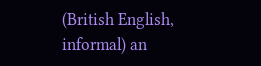(British English, informal) an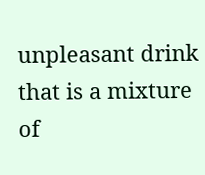unpleasant drink that is a mixture of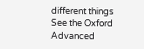different things
See the Oxford Advanced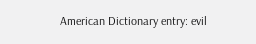American Dictionary entry: evil